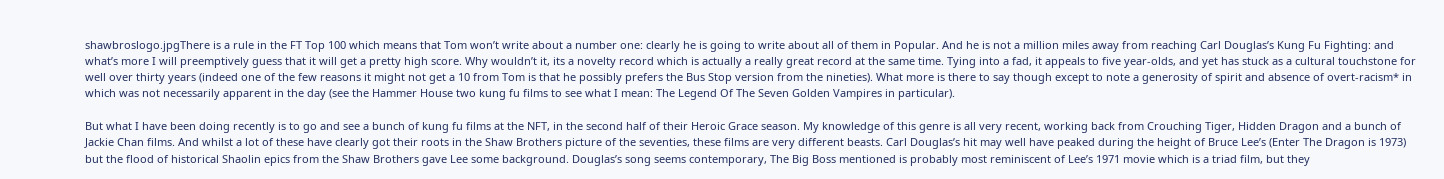shawbroslogo.jpgThere is a rule in the FT Top 100 which means that Tom won’t write about a number one: clearly he is going to write about all of them in Popular. And he is not a million miles away from reaching Carl Douglas’s Kung Fu Fighting: and what’s more I will preemptively guess that it will get a pretty high score. Why wouldn’t it, its a novelty record which is actually a really great record at the same time. Tying into a fad, it appeals to five year-olds, and yet has stuck as a cultural touchstone for well over thirty years (indeed one of the few reasons it might not get a 10 from Tom is that he possibly prefers the Bus Stop version from the nineties). What more is there to say though except to note a generosity of spirit and absence of overt-racism* in which was not necessarily apparent in the day (see the Hammer House two kung fu films to see what I mean: The Legend Of The Seven Golden Vampires in particular).

But what I have been doing recently is to go and see a bunch of kung fu films at the NFT, in the second half of their Heroic Grace season. My knowledge of this genre is all very recent, working back from Crouching Tiger, Hidden Dragon and a bunch of Jackie Chan films. And whilst a lot of these have clearly got their roots in the Shaw Brothers picture of the seventies, these films are very different beasts. Carl Douglas’s hit may well have peaked during the height of Bruce Lee’s (Enter The Dragon is 1973) but the flood of historical Shaolin epics from the Shaw Brothers gave Lee some background. Douglas’s song seems contemporary, The Big Boss mentioned is probably most reminiscent of Lee’s 1971 movie which is a triad film, but they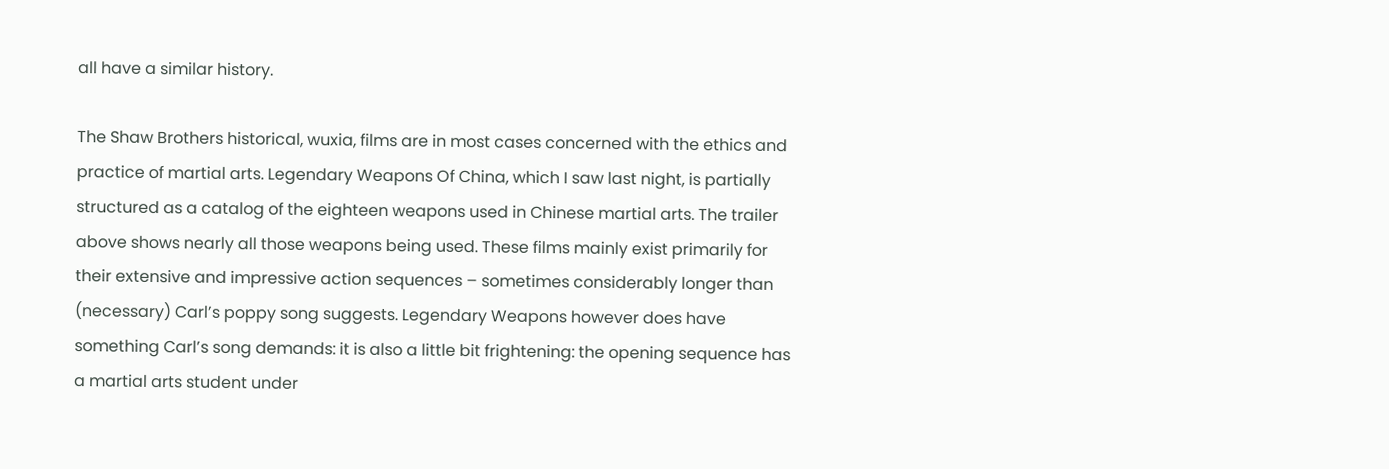all have a similar history.

The Shaw Brothers historical, wuxia, films are in most cases concerned with the ethics and practice of martial arts. Legendary Weapons Of China, which I saw last night, is partially structured as a catalog of the eighteen weapons used in Chinese martial arts. The trailer above shows nearly all those weapons being used. These films mainly exist primarily for their extensive and impressive action sequences – sometimes considerably longer than (necessary) Carl’s poppy song suggests. Legendary Weapons however does have something Carl’s song demands: it is also a little bit frightening: the opening sequence has a martial arts student under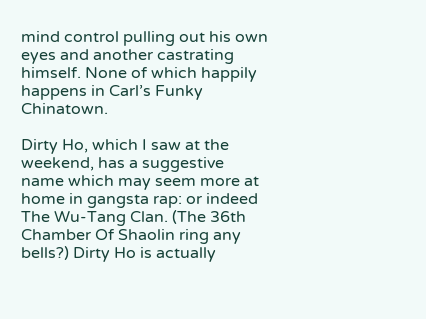mind control pulling out his own eyes and another castrating himself. None of which happily happens in Carl’s Funky Chinatown.

Dirty Ho, which I saw at the weekend, has a suggestive name which may seem more at home in gangsta rap: or indeed The Wu-Tang Clan. (The 36th Chamber Of Shaolin ring any bells?) Dirty Ho is actually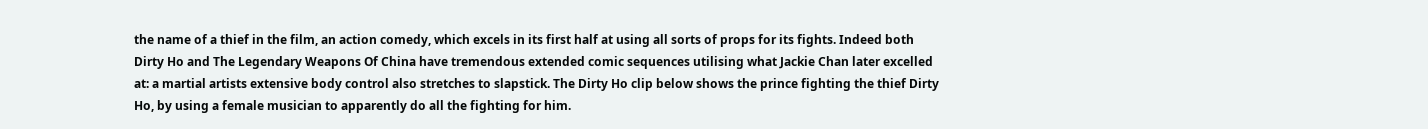the name of a thief in the film, an action comedy, which excels in its first half at using all sorts of props for its fights. Indeed both Dirty Ho and The Legendary Weapons Of China have tremendous extended comic sequences utilising what Jackie Chan later excelled at: a martial artists extensive body control also stretches to slapstick. The Dirty Ho clip below shows the prince fighting the thief Dirty Ho, by using a female musician to apparently do all the fighting for him.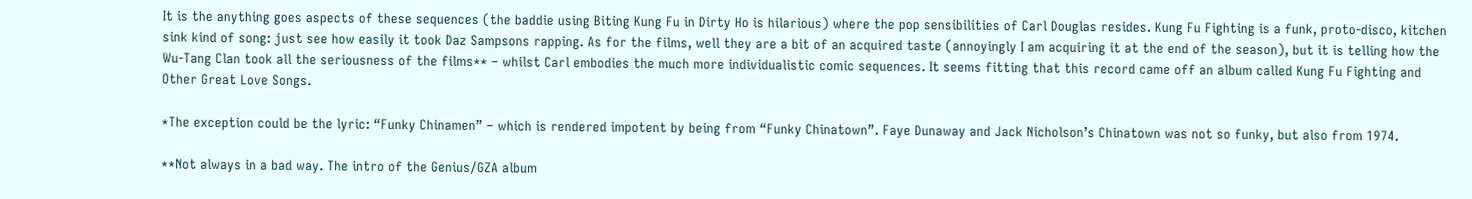It is the anything goes aspects of these sequences (the baddie using Biting Kung Fu in Dirty Ho is hilarious) where the pop sensibilities of Carl Douglas resides. Kung Fu Fighting is a funk, proto-disco, kitchen sink kind of song: just see how easily it took Daz Sampsons rapping. As for the films, well they are a bit of an acquired taste (annoyingly I am acquiring it at the end of the season), but it is telling how the Wu-Tang Clan took all the seriousness of the films** – whilst Carl embodies the much more individualistic comic sequences. It seems fitting that this record came off an album called Kung Fu Fighting and Other Great Love Songs.

*The exception could be the lyric: “Funky Chinamen” – which is rendered impotent by being from “Funky Chinatown”. Faye Dunaway and Jack Nicholson’s Chinatown was not so funky, but also from 1974.

**Not always in a bad way. The intro of the Genius/GZA album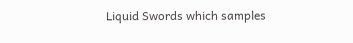Liquid Swords which samples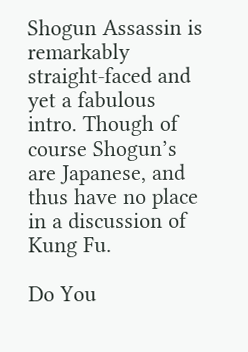Shogun Assassin is remarkably straight-faced and yet a fabulous intro. Though of course Shogun’s are Japanese, and thus have no place in a discussion of Kung Fu.

Do You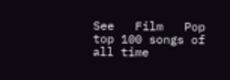See   Film   Pop   top 100 songs of all time